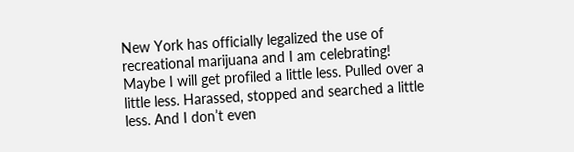New York has officially legalized the use of recreational marijuana and I am celebrating! Maybe I will get profiled a little less. Pulled over a little less. Harassed, stopped and searched a little less. And I don’t even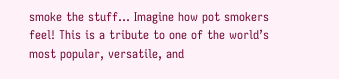smoke the stuff… Imagine how pot smokers feel! This is a tribute to one of the world’s most popular, versatile, and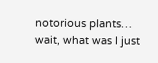notorious plants… wait, what was I just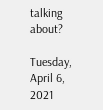talking about?

Tuesday, April 6, 2021